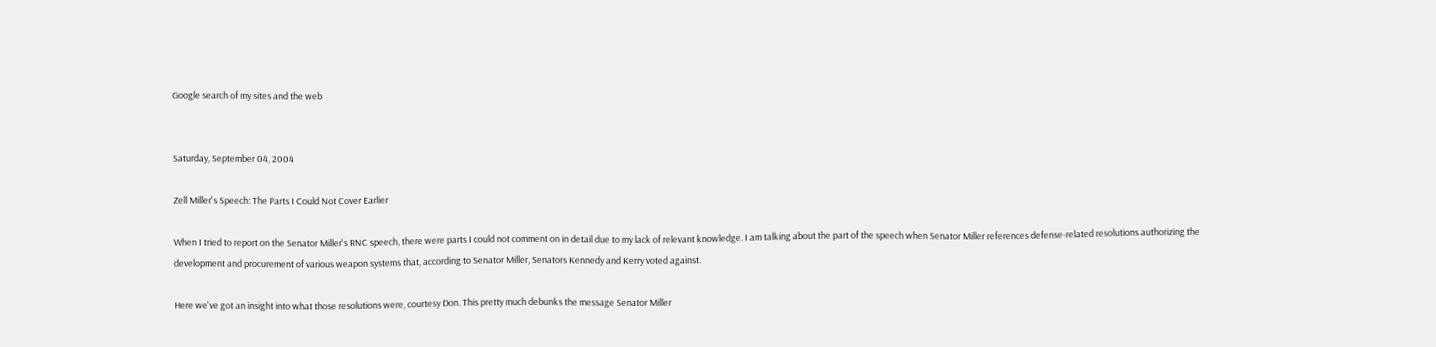Google search of my sites and the web


Saturday, September 04, 2004

Zell Miller's Speech: The Parts I Could Not Cover Earlier

When I tried to report on the Senator Miller's RNC speech, there were parts I could not comment on in detail due to my lack of relevant knowledge. I am talking about the part of the speech when Senator Miller references defense-related resolutions authorizing the development and procurement of various weapon systems that, according to Senator Miller, Senators Kennedy and Kerry voted against.

Here we've got an insight into what those resolutions were, courtesy Don. This pretty much debunks the message Senator Miller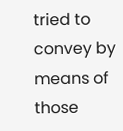tried to convey by means of those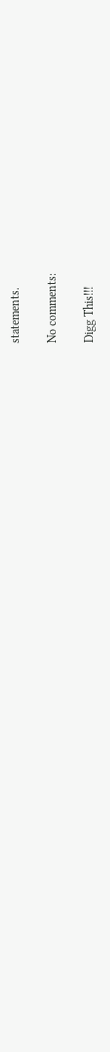statements.

No comments:

Digg This!!!